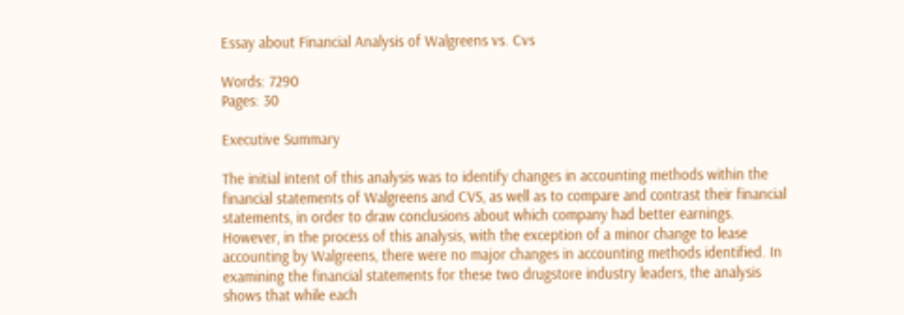Essay about Financial Analysis of Walgreens vs. Cvs

Words: 7290
Pages: 30

Executive Summary

The initial intent of this analysis was to identify changes in accounting methods within the financial statements of Walgreens and CVS, as well as to compare and contrast their financial statements, in order to draw conclusions about which company had better earnings. However, in the process of this analysis, with the exception of a minor change to lease accounting by Walgreens, there were no major changes in accounting methods identified. In examining the financial statements for these two drugstore industry leaders, the analysis shows that while each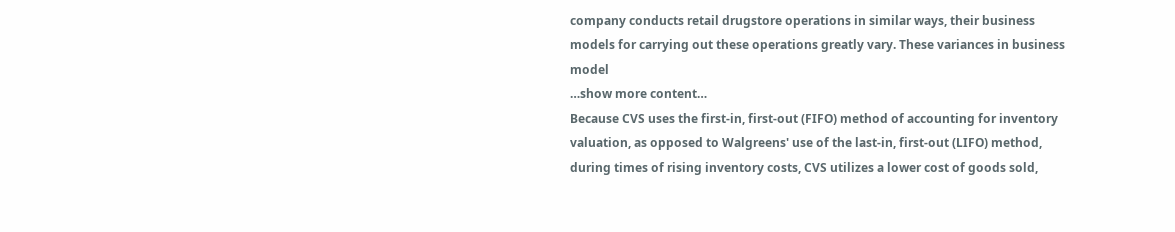company conducts retail drugstore operations in similar ways, their business models for carrying out these operations greatly vary. These variances in business model
…show more content…
Because CVS uses the first-in, first-out (FIFO) method of accounting for inventory valuation, as opposed to Walgreens' use of the last-in, first-out (LIFO) method, during times of rising inventory costs, CVS utilizes a lower cost of goods sold,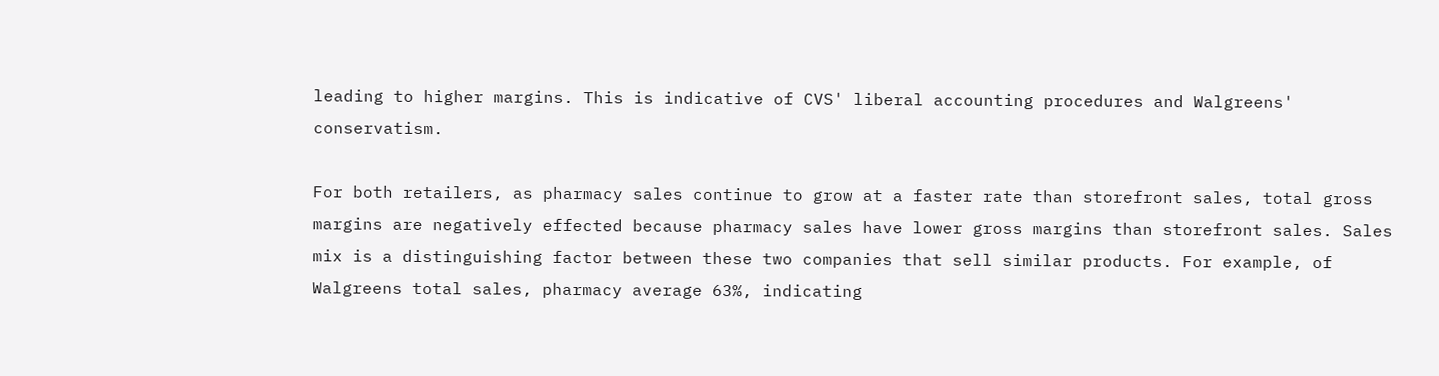leading to higher margins. This is indicative of CVS' liberal accounting procedures and Walgreens' conservatism.

For both retailers, as pharmacy sales continue to grow at a faster rate than storefront sales, total gross margins are negatively effected because pharmacy sales have lower gross margins than storefront sales. Sales mix is a distinguishing factor between these two companies that sell similar products. For example, of Walgreens total sales, pharmacy average 63%, indicating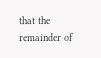that the remainder of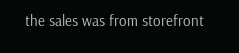the sales was from storefront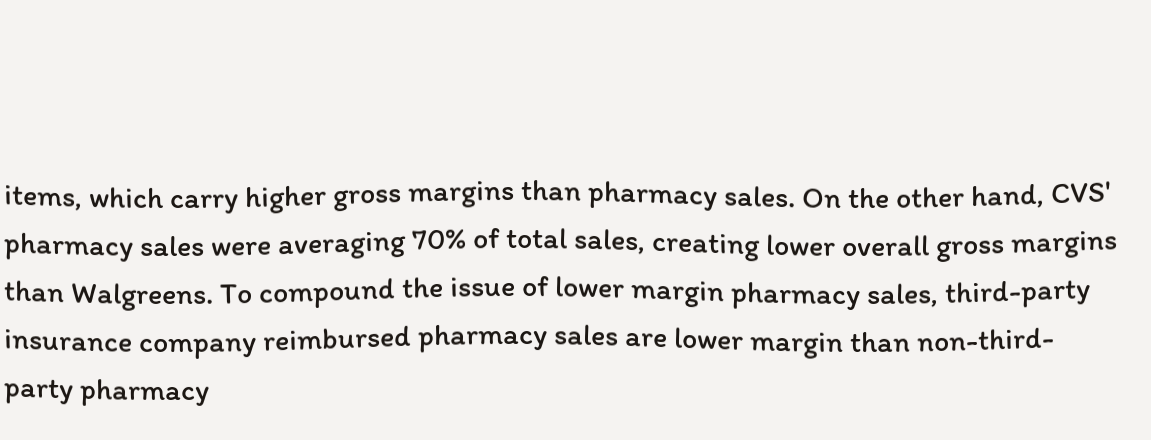items, which carry higher gross margins than pharmacy sales. On the other hand, CVS' pharmacy sales were averaging 70% of total sales, creating lower overall gross margins than Walgreens. To compound the issue of lower margin pharmacy sales, third-party insurance company reimbursed pharmacy sales are lower margin than non-third-party pharmacy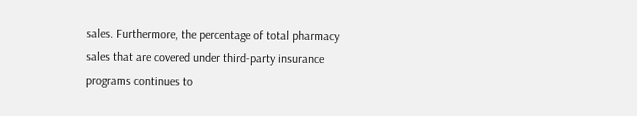sales. Furthermore, the percentage of total pharmacy sales that are covered under third-party insurance programs continues to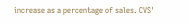increase as a percentage of sales. CVS'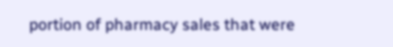portion of pharmacy sales that were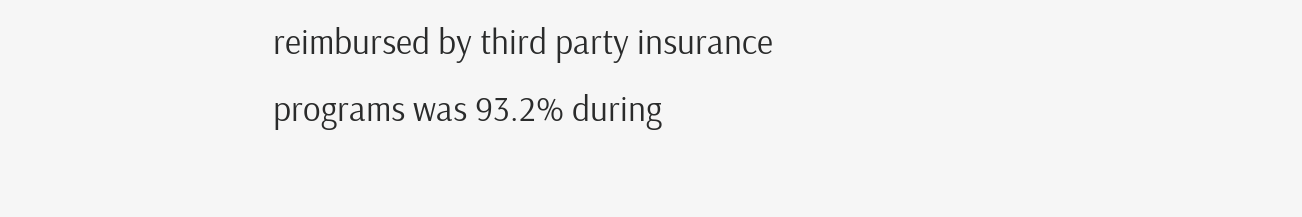reimbursed by third party insurance programs was 93.2% during